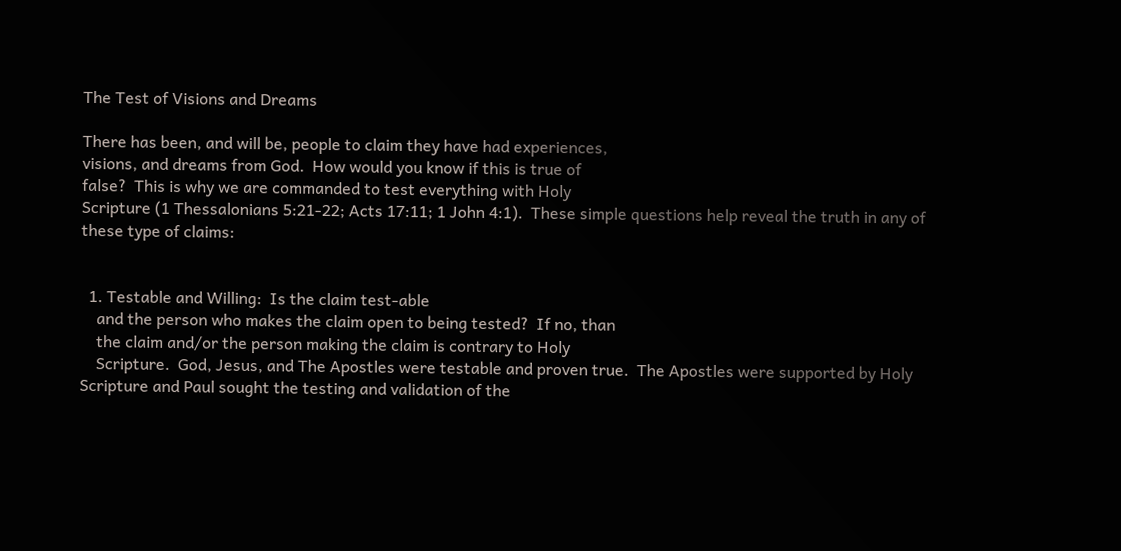The Test of Visions and Dreams

There has been, and will be, people to claim they have had experiences,
visions, and dreams from God.  How would you know if this is true of
false?  This is why we are commanded to test everything with Holy
Scripture (1 Thessalonians 5:21-22; Acts 17:11; 1 John 4:1).  These simple questions help reveal the truth in any of these type of claims:


  1. Testable and Willing:  Is the claim test-able
    and the person who makes the claim open to being tested?  If no, than
    the claim and/or the person making the claim is contrary to Holy
    Scripture.  God, Jesus, and The Apostles were testable and proven true.  The Apostles were supported by Holy Scripture and Paul sought the testing and validation of the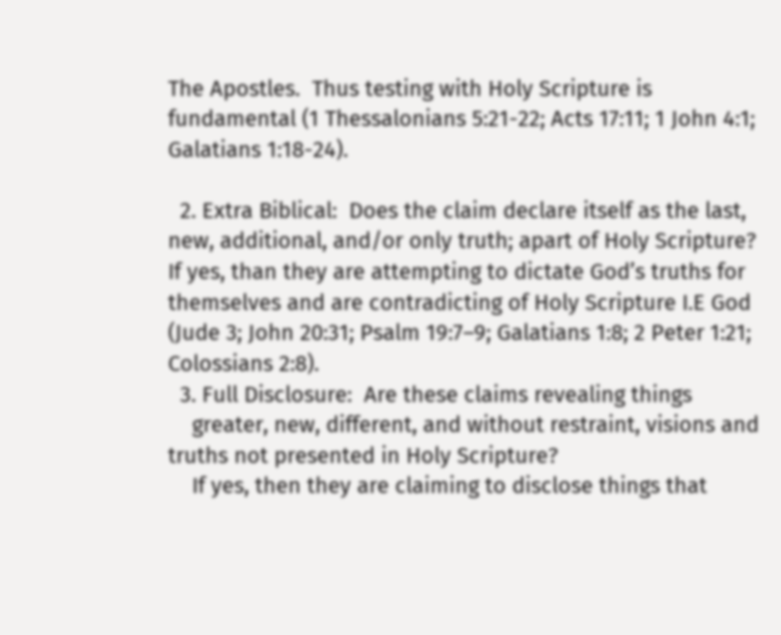The Apostles.  Thus testing with Holy Scripture is fundamental (1 Thessalonians 5:21-22; Acts 17:11; 1 John 4:1; Galatians 1:18-24).

  2. Extra Biblical:  Does the claim declare itself as the last, new, additional, and/or only truth; apart of Holy Scripture?  If yes, than they are attempting to dictate God’s truths for themselves and are contradicting of Holy Scripture I.E God (Jude 3; John 20:31; Psalm 19:7–9; Galatians 1:8; 2 Peter 1:21; Colossians 2:8).
  3. Full Disclosure:  Are these claims revealing things
    greater, new, different, and without restraint, visions and truths not presented in Holy Scripture?
    If yes, then they are claiming to disclose things that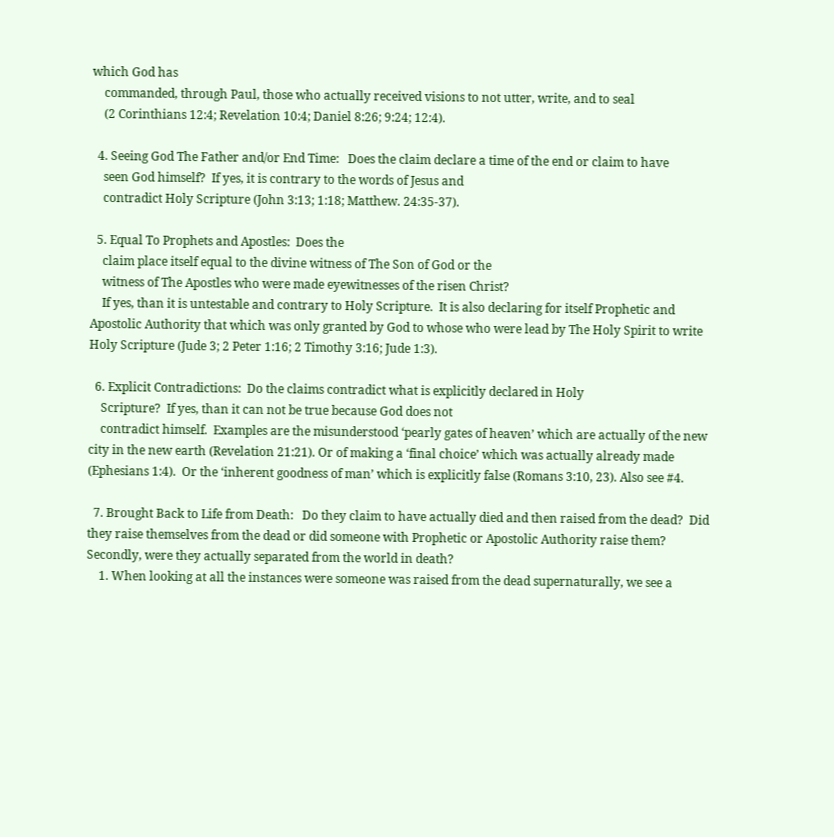which God has
    commanded, through Paul, those who actually received visions to not utter, write, and to seal
    (2 Corinthians 12:4; Revelation 10:4; Daniel 8:26; 9:24; 12:4).

  4. Seeing God The Father and/or End Time:   Does the claim declare a time of the end or claim to have
    seen God himself?  If yes, it is contrary to the words of Jesus and
    contradict Holy Scripture (John 3:13; 1:18; Matthew. 24:35-37).

  5. Equal To Prophets and Apostles:  Does the
    claim place itself equal to the divine witness of The Son of God or the
    witness of The Apostles who were made eyewitnesses of the risen Christ?
    If yes, than it is untestable and contrary to Holy Scripture.  It is also declaring for itself Prophetic and Apostolic Authority that which was only granted by God to whose who were lead by The Holy Spirit to write Holy Scripture (Jude 3; 2 Peter 1:16; 2 Timothy 3:16; Jude 1:3).

  6. Explicit Contradictions:  Do the claims contradict what is explicitly declared in Holy
    Scripture?  If yes, than it can not be true because God does not
    contradict himself.  Examples are the misunderstood ‘pearly gates of heaven’ which are actually of the new city in the new earth (Revelation 21:21). Or of making a ‘final choice’ which was actually already made (Ephesians 1:4).  Or the ‘inherent goodness of man’ which is explicitly false (Romans 3:10, 23). Also see #4.

  7. Brought Back to Life from Death:   Do they claim to have actually died and then raised from the dead?  Did they raise themselves from the dead or did someone with Prophetic or Apostolic Authority raise them?  Secondly, were they actually separated from the world in death?
    1. When looking at all the instances were someone was raised from the dead supernaturally, we see a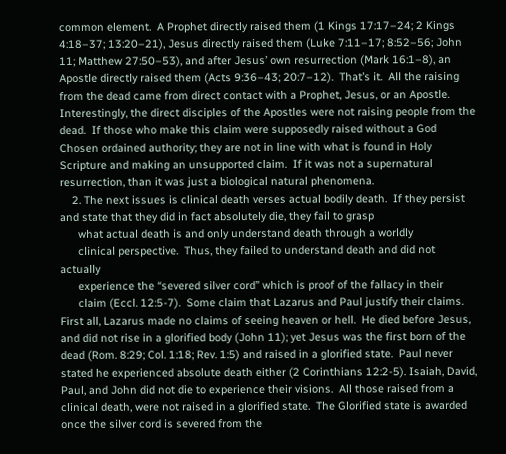common element.  A Prophet directly raised them (1 Kings 17:17–24; 2 Kings 4:18–37; 13:20–21), Jesus directly raised them (Luke 7:11–17; 8:52–56; John 11; Matthew 27:50–53), and after Jesus’ own resurrection (Mark 16:1–8), an Apostle directly raised them (Acts 9:36–43; 20:7–12).  That’s it.  All the raising from the dead came from direct contact with a Prophet, Jesus, or an Apostle.  Interestingly, the direct disciples of the Apostles were not raising people from the dead.  If those who make this claim were supposedly raised without a God Chosen ordained authority; they are not in line with what is found in Holy Scripture and making an unsupported claim.  If it was not a supernatural resurrection, than it was just a biological natural phenomena.
    2. The next issues is clinical death verses actual bodily death.  If they persist and state that they did in fact absolutely die, they fail to grasp
      what actual death is and only understand death through a worldly
      clinical perspective.  Thus, they failed to understand death and did not actually
      experience the “severed silver cord” which is proof of the fallacy in their
      claim (Eccl. 12:5-7).  Some claim that Lazarus and Paul justify their claims.  First all, Lazarus made no claims of seeing heaven or hell.  He died before Jesus, and did not rise in a glorified body (John 11); yet Jesus was the first born of the dead (Rom. 8:29; Col. 1:18; Rev. 1:5) and raised in a glorified state.  Paul never stated he experienced absolute death either (2 Corinthians 12:2-5). Isaiah, David, Paul, and John did not die to experience their visions.  All those raised from a clinical death, were not raised in a glorified state.  The Glorified state is awarded once the silver cord is severed from the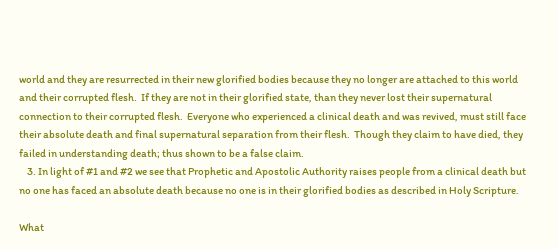world and they are resurrected in their new glorified bodies because they no longer are attached to this world and their corrupted flesh.  If they are not in their glorified state, than they never lost their supernatural connection to their corrupted flesh.  Everyone who experienced a clinical death and was revived, must still face their absolute death and final supernatural separation from their flesh.  Though they claim to have died, they failed in understanding death; thus shown to be a false claim.
    3. In light of #1 and #2 we see that Prophetic and Apostolic Authority raises people from a clinical death but no one has faced an absolute death because no one is in their glorified bodies as described in Holy Scripture.

What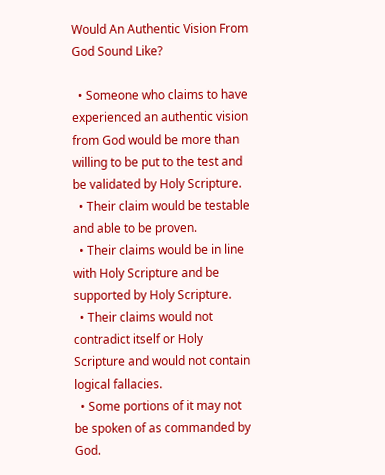Would An Authentic Vision From God Sound Like?

  • Someone who claims to have experienced an authentic vision from God would be more than willing to be put to the test and be validated by Holy Scripture.
  • Their claim would be testable and able to be proven.
  • Their claims would be in line with Holy Scripture and be supported by Holy Scripture.
  • Their claims would not contradict itself or Holy Scripture and would not contain logical fallacies.
  • Some portions of it may not be spoken of as commanded by God.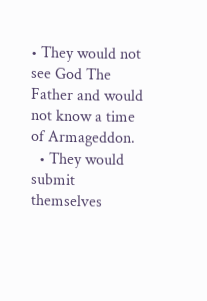• They would not see God The Father and would not know a time of Armageddon.
  • They would submit themselves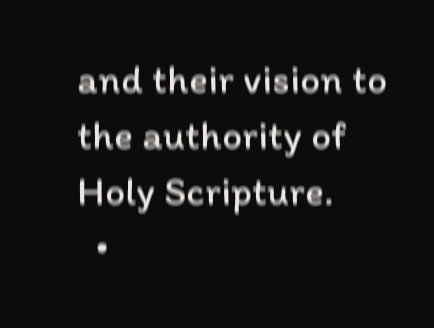and their vision to the authority of Holy Scripture.
  •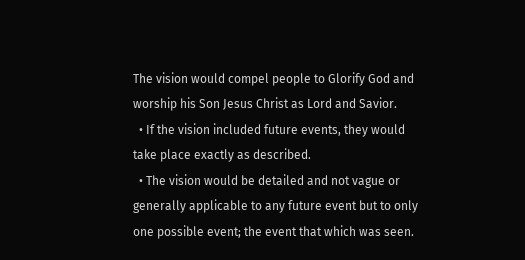The vision would compel people to Glorify God and worship his Son Jesus Christ as Lord and Savior.
  • If the vision included future events, they would take place exactly as described.
  • The vision would be detailed and not vague or generally applicable to any future event but to only one possible event; the event that which was seen.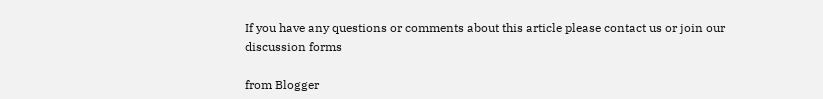If you have any questions or comments about this article please contact us or join our discussion forms

from Blogger